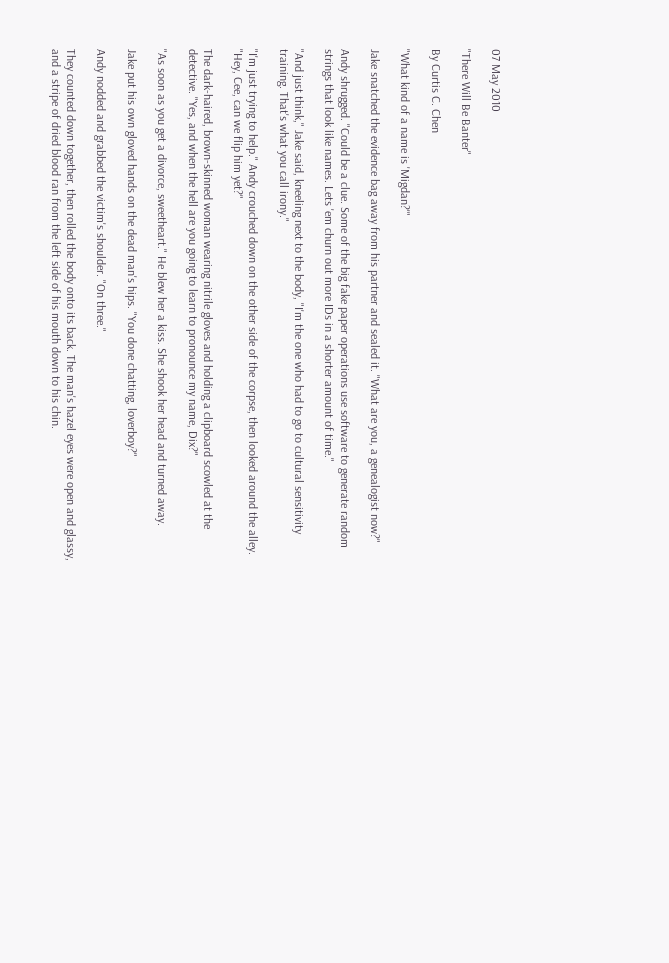07 May 2010

"There Will Be Banter"

By Curtis C. Chen

"What kind of a name is 'Migdan?'"

Jake snatched the evidence bag away from his partner and sealed it. "What are you, a genealogist now?"

Andy shrugged. "Could be a clue. Some of the big fake paper operations use software to generate random strings that look like names. Lets 'em churn out more IDs in a shorter amount of time."

"And just think," Jake said, kneeling next to the body, "I'm the one who had to go to cultural sensitivity training. That's what you call irony."

"I'm just trying to help." Andy crouched down on the other side of the corpse, then looked around the alley. "Hey, Cee, can we flip him yet?"

The dark-haired, brown-skinned woman wearing nitrile gloves and holding a clipboard scowled at the detective. "Yes, and when the hell are you going to learn to pronounce my name, Dix?"

"As soon as you get a divorce, sweetheart." He blew her a kiss. She shook her head and turned away.

Jake put his own gloved hands on the dead man's hips. "You done chatting, loverboy?"

Andy nodded and grabbed the victim's shoulder. "On three."

They counted down together, then rolled the body onto its back. The man's hazel eyes were open and glassy, and a stripe of dried blood ran from the left side of his mouth down to his chin.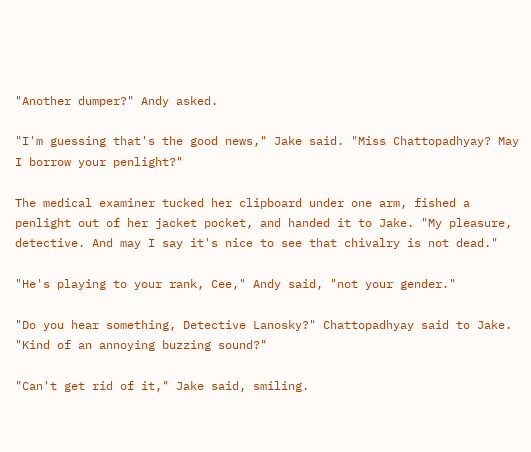"Another dumper?" Andy asked.

"I'm guessing that's the good news," Jake said. "Miss Chattopadhyay? May I borrow your penlight?"

The medical examiner tucked her clipboard under one arm, fished a penlight out of her jacket pocket, and handed it to Jake. "My pleasure, detective. And may I say it's nice to see that chivalry is not dead."

"He's playing to your rank, Cee," Andy said, "not your gender."

"Do you hear something, Detective Lanosky?" Chattopadhyay said to Jake. "Kind of an annoying buzzing sound?"

"Can't get rid of it," Jake said, smiling.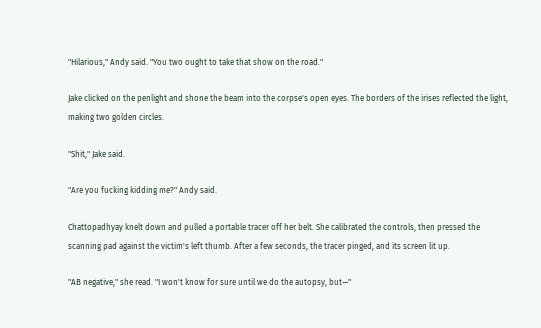"Hilarious," Andy said. "You two ought to take that show on the road."

Jake clicked on the penlight and shone the beam into the corpse's open eyes. The borders of the irises reflected the light, making two golden circles.

"Shit," Jake said.

"Are you fucking kidding me?" Andy said.

Chattopadhyay knelt down and pulled a portable tracer off her belt. She calibrated the controls, then pressed the scanning pad against the victim's left thumb. After a few seconds, the tracer pinged, and its screen lit up.

"AB negative," she read. "I won't know for sure until we do the autopsy, but—"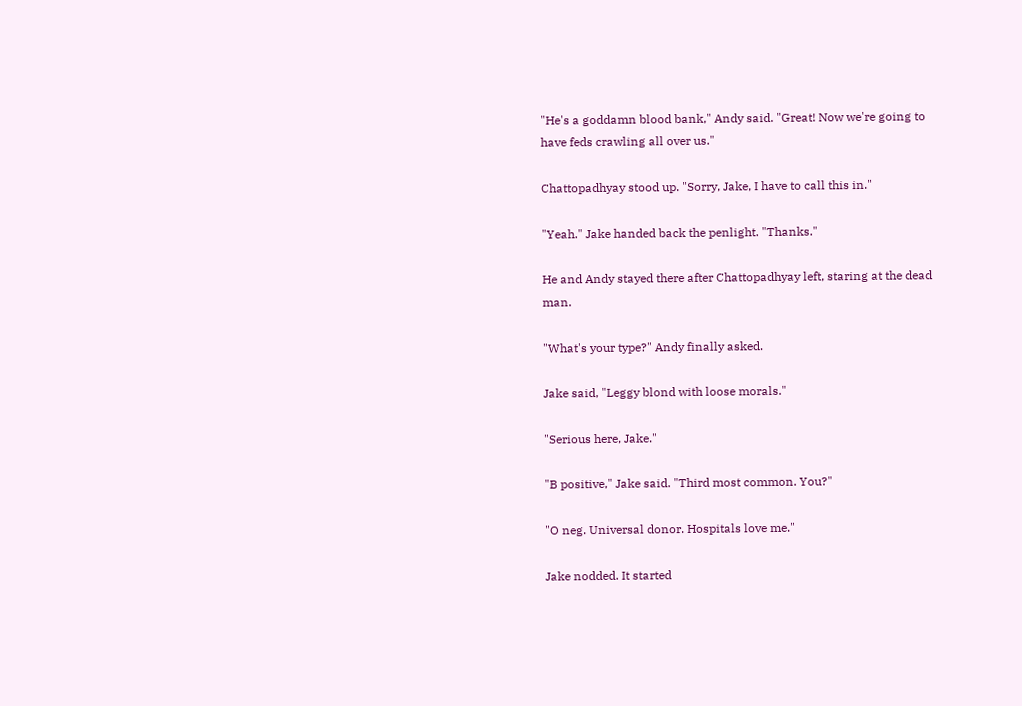"He's a goddamn blood bank," Andy said. "Great! Now we're going to have feds crawling all over us."

Chattopadhyay stood up. "Sorry, Jake, I have to call this in."

"Yeah." Jake handed back the penlight. "Thanks."

He and Andy stayed there after Chattopadhyay left, staring at the dead man.

"What's your type?" Andy finally asked.

Jake said, "Leggy blond with loose morals."

"Serious here, Jake."

"B positive," Jake said. "Third most common. You?"

"O neg. Universal donor. Hospitals love me."

Jake nodded. It started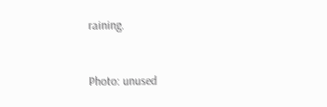raining.


Photo: unused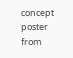concept poster from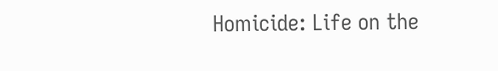Homicide: Life on the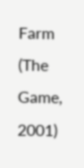Farm (The Game, 2001)